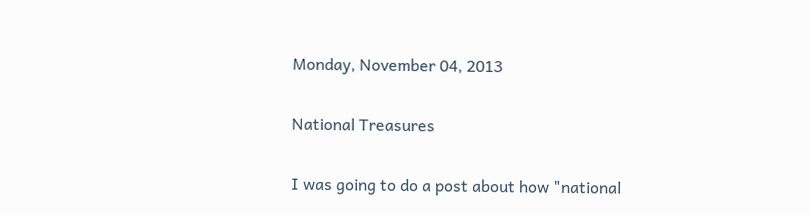Monday, November 04, 2013

National Treasures

I was going to do a post about how "national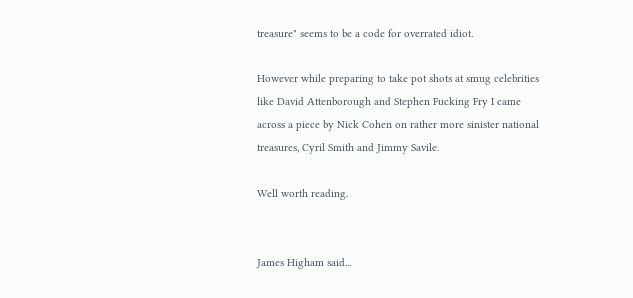treasure" seems to be a code for overrated idiot.

However while preparing to take pot shots at smug celebrities like David Attenborough and Stephen Fucking Fry I came across a piece by Nick Cohen on rather more sinister national treasures, Cyril Smith and Jimmy Savile.

Well worth reading.


James Higham said...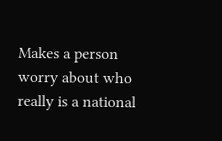Makes a person worry about who really is a national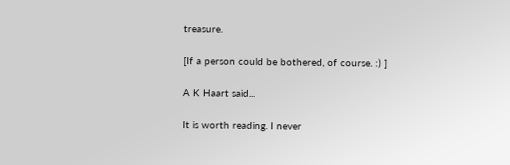treasure.

[If a person could be bothered, of course. :) ]

A K Haart said...

It is worth reading. I never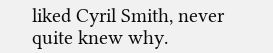liked Cyril Smith, never quite knew why.